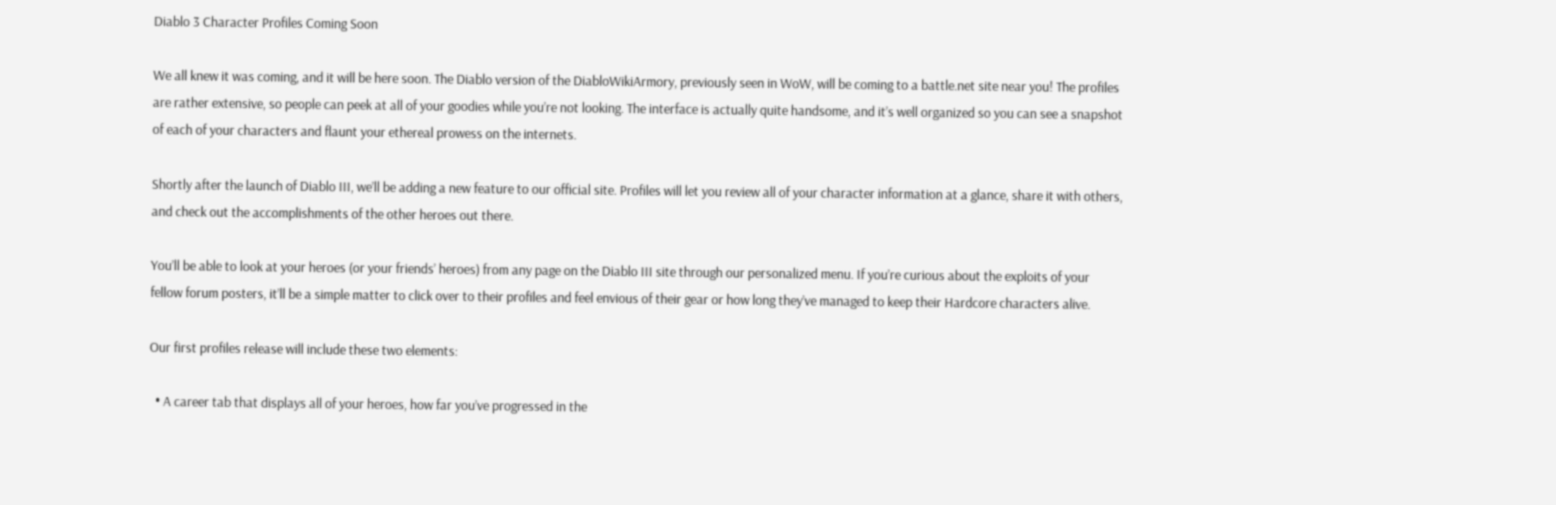Diablo 3 Character Profiles Coming Soon

We all knew it was coming, and it will be here soon. The Diablo version of the DiabloWikiArmory, previously seen in WoW, will be coming to a battle.net site near you! The profiles are rather extensive, so people can peek at all of your goodies while you’re not looking. The interface is actually quite handsome, and it’s well organized so you can see a snapshot of each of your characters and flaunt your ethereal prowess on the internets.

Shortly after the launch of Diablo III, we’ll be adding a new feature to our official site. Profiles will let you review all of your character information at a glance, share it with others, and check out the accomplishments of the other heroes out there.

You’ll be able to look at your heroes (or your friends’ heroes) from any page on the Diablo III site through our personalized menu. If you’re curious about the exploits of your fellow forum posters, it’ll be a simple matter to click over to their profiles and feel envious of their gear or how long they’ve managed to keep their Hardcore characters alive.

Our first profiles release will include these two elements:

  • A career tab that displays all of your heroes, how far you’ve progressed in the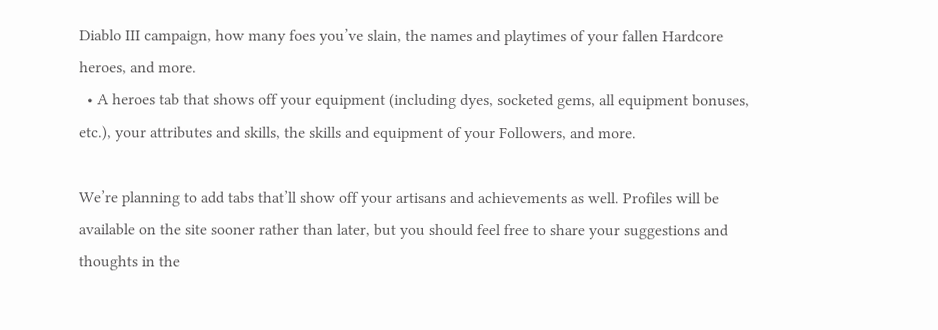Diablo III campaign, how many foes you’ve slain, the names and playtimes of your fallen Hardcore heroes, and more.
  • A heroes tab that shows off your equipment (including dyes, socketed gems, all equipment bonuses, etc.), your attributes and skills, the skills and equipment of your Followers, and more.

We’re planning to add tabs that’ll show off your artisans and achievements as well. Profiles will be available on the site sooner rather than later, but you should feel free to share your suggestions and thoughts in the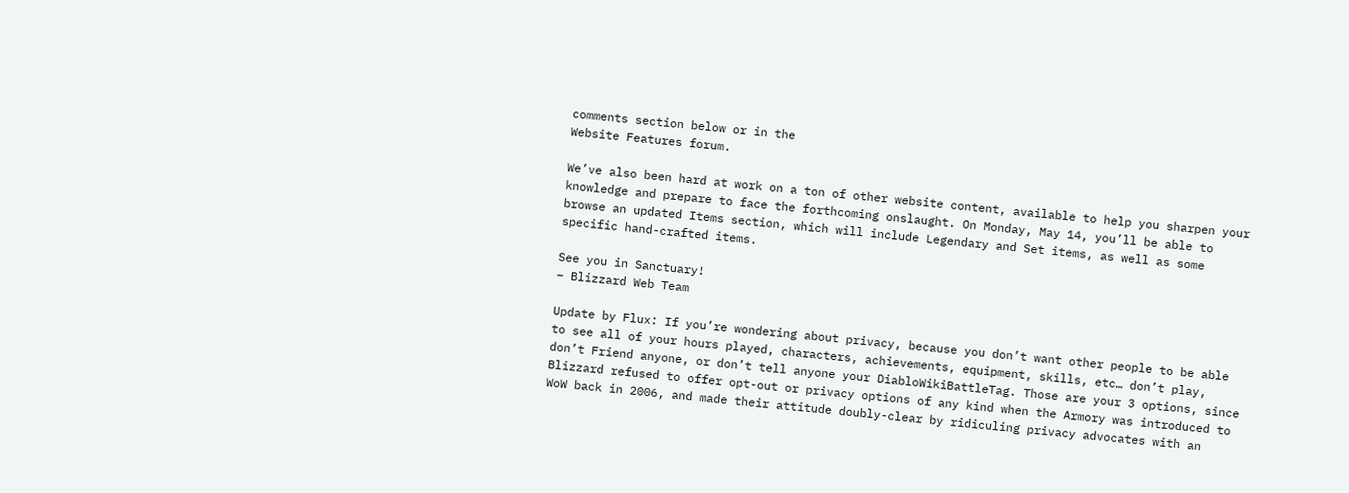comments section below or in the
Website Features forum.

We’ve also been hard at work on a ton of other website content, available to help you sharpen your knowledge and prepare to face the forthcoming onslaught. On Monday, May 14, you’ll be able to browse an updated Items section, which will include Legendary and Set items, as well as some specific hand-crafted items.

See you in Sanctuary!
– Blizzard Web Team

Update by Flux: If you’re wondering about privacy, because you don’t want other people to be able to see all of your hours played, characters, achievements, equipment, skills, etc… don’t play, don’t Friend anyone, or don’t tell anyone your DiabloWikiBattleTag. Those are your 3 options, since Blizzard refused to offer opt-out or privacy options of any kind when the Armory was introduced to WoW back in 2006, and made their attitude doubly-clear by ridiculing privacy advocates with an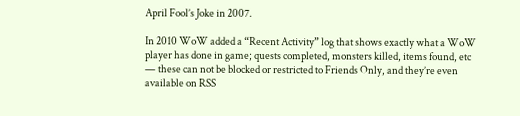April Fool’s Joke in 2007.

In 2010 WoW added a “Recent Activity” log that shows exactly what a WoW player has done in game; quests completed, monsters killed, items found, etc — these can not be blocked or restricted to Friends Only, and they’re even available on RSS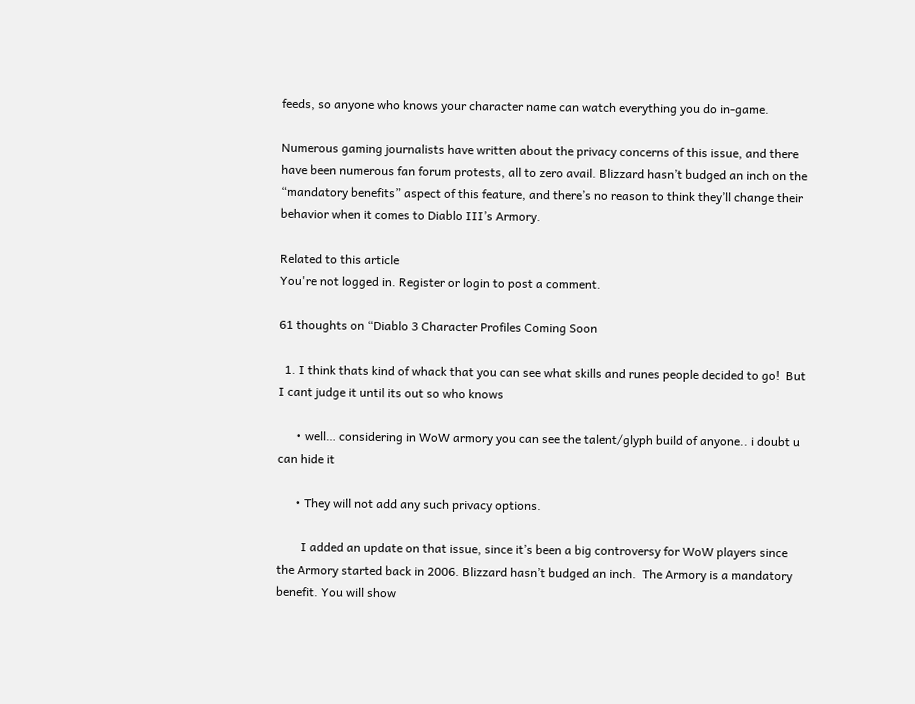feeds, so anyone who knows your character name can watch everything you do in-game.

Numerous gaming journalists have written about the privacy concerns of this issue, and there have been numerous fan forum protests, all to zero avail. Blizzard hasn’t budged an inch on the “mandatory benefits” aspect of this feature, and there’s no reason to think they’ll change their behavior when it comes to Diablo III’s Armory.

Related to this article
You're not logged in. Register or login to post a comment.

61 thoughts on “Diablo 3 Character Profiles Coming Soon

  1. I think thats kind of whack that you can see what skills and runes people decided to go!  But I cant judge it until its out so who knows

      • well… considering in WoW armory you can see the talent/glyph build of anyone.. i doubt u can hide it

      • They will not add any such privacy options.

        I added an update on that issue, since it’s been a big controversy for WoW players since the Armory started back in 2006. Blizzard hasn’t budged an inch.  The Armory is a mandatory benefit. You will show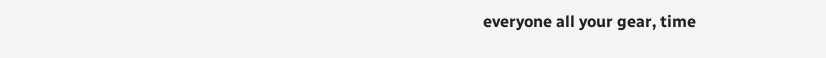everyone all your gear, time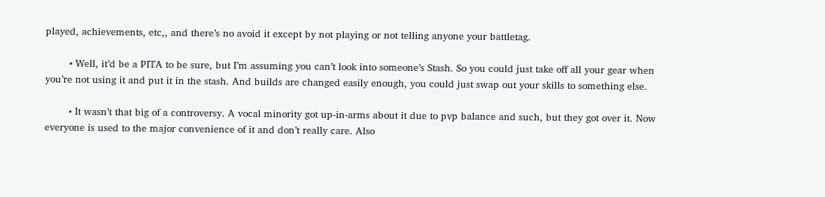played, achievements, etc,, and there’s no avoid it except by not playing or not telling anyone your battletag.

        • Well, it’d be a PITA to be sure, but I’m assuming you can’t look into someone’s Stash. So you could just take off all your gear when you’re not using it and put it in the stash. And builds are changed easily enough, you could just swap out your skills to something else.

        • It wasn’t that big of a controversy. A vocal minority got up-in-arms about it due to pvp balance and such, but they got over it. Now everyone is used to the major convenience of it and don’t really care. Also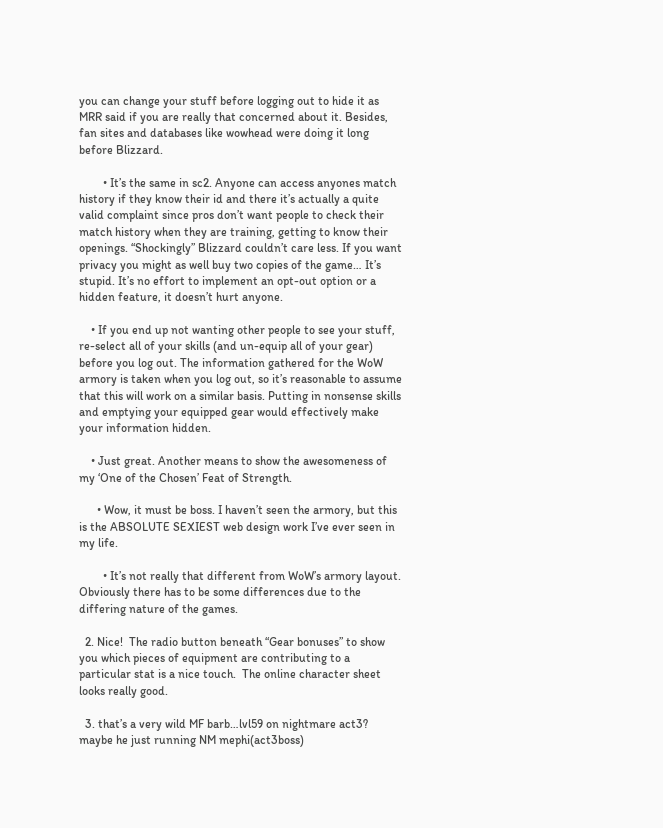you can change your stuff before logging out to hide it as MRR said if you are really that concerned about it. Besides, fan sites and databases like wowhead were doing it long before Blizzard.

        • It’s the same in sc2. Anyone can access anyones match history if they know their id and there it’s actually a quite valid complaint since pros don’t want people to check their match history when they are training, getting to know their openings. “Shockingly” Blizzard couldn’t care less. If you want privacy you might as well buy two copies of the game… It’s stupid. It’s no effort to implement an opt-out option or a hidden feature, it doesn’t hurt anyone.

    • If you end up not wanting other people to see your stuff, re-select all of your skills (and un-equip all of your gear) before you log out. The information gathered for the WoW armory is taken when you log out, so it’s reasonable to assume that this will work on a similar basis. Putting in nonsense skills and emptying your equipped gear would effectively make your information hidden.

    • Just great. Another means to show the awesomeness of my ‘One of the Chosen’ Feat of Strength.

      • Wow, it must be boss. I haven’t seen the armory, but this is the ABSOLUTE SEXIEST web design work I’ve ever seen in my life.

        • It’s not really that different from WoW’s armory layout. Obviously there has to be some differences due to the differing nature of the games.

  2. Nice!  The radio button beneath “Gear bonuses” to show you which pieces of equipment are contributing to a particular stat is a nice touch.  The online character sheet looks really good.

  3. that’s a very wild MF barb…lvl59 on nightmare act3? maybe he just running NM mephi(act3boss)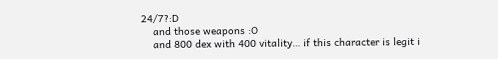24/7?:D
    and those weapons :O
    and 800 dex with 400 vitality… if this character is legit i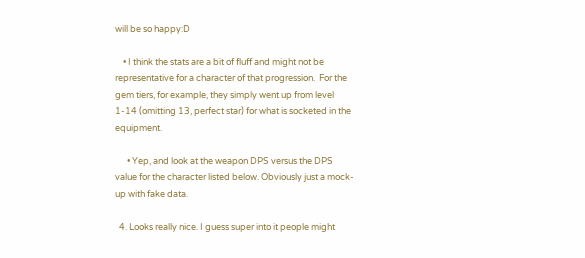will be so happy:D

    • I think the stats are a bit of fluff and might not be representative for a character of that progression.  For the gem tiers, for example, they simply went up from level 1-14 (omitting 13, perfect star) for what is socketed in the equipment.

      • Yep, and look at the weapon DPS versus the DPS value for the character listed below. Obviously just a mock-up with fake data.

  4. Looks really nice. I guess super into it people might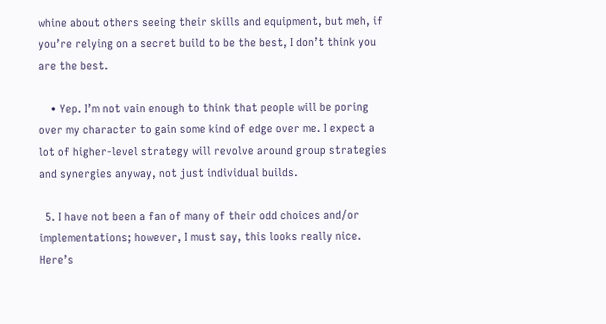whine about others seeing their skills and equipment, but meh, if you’re relying on a secret build to be the best, I don’t think you are the best.

    • Yep. I’m not vain enough to think that people will be poring over my character to gain some kind of edge over me. I expect a lot of higher-level strategy will revolve around group strategies and synergies anyway, not just individual builds.

  5. I have not been a fan of many of their odd choices and/or implementations; however, I must say, this looks really nice.  Here’s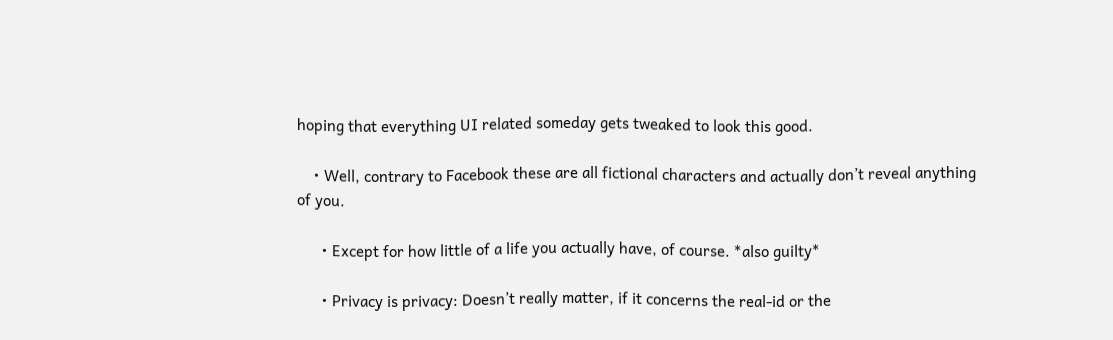hoping that everything UI related someday gets tweaked to look this good.

    • Well, contrary to Facebook these are all fictional characters and actually don’t reveal anything of you.

      • Except for how little of a life you actually have, of course. *also guilty*

      • Privacy is privacy: Doesn’t really matter, if it concerns the real-id or the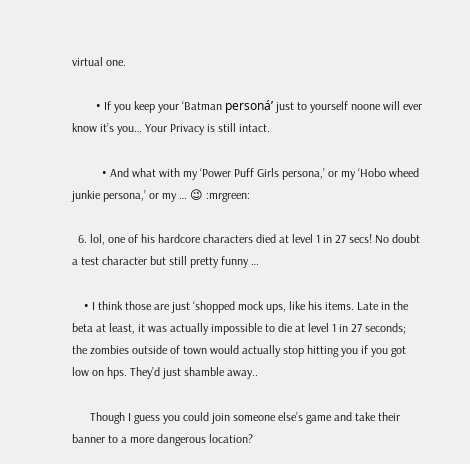virtual one.

        • If you keep your ‘Batman personá’ just to yourself noone will ever know it’s you… Your Privacy is still intact.

          • And what with my ‘Power Puff Girls persona,’ or my ‘Hobo wheed junkie persona,’ or my … 😉 :mrgreen:

  6. lol, one of his hardcore characters died at level 1 in 27 secs! No doubt a test character but still pretty funny …

    • I think those are just ‘shopped mock ups, like his items. Late in the beta at least, it was actually impossible to die at level 1 in 27 seconds; the zombies outside of town would actually stop hitting you if you got low on hps. They’d just shamble away..

      Though I guess you could join someone else’s game and take their banner to a more dangerous location?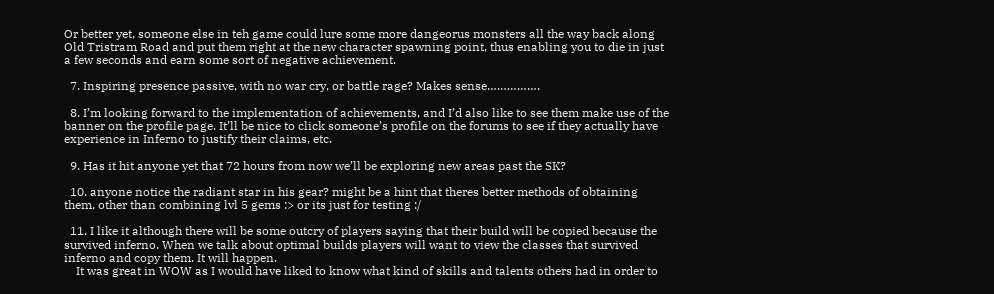Or better yet, someone else in teh game could lure some more dangeorus monsters all the way back along Old Tristram Road and put them right at the new character spawning point, thus enabling you to die in just a few seconds and earn some sort of negative achievement.

  7. Inspiring presence passive, with no war cry, or battle rage? Makes sense…………….

  8. I’m looking forward to the implementation of achievements, and I’d also like to see them make use of the banner on the profile page. It’ll be nice to click someone’s profile on the forums to see if they actually have experience in Inferno to justify their claims, etc.

  9. Has it hit anyone yet that 72 hours from now we’ll be exploring new areas past the SK?

  10. anyone notice the radiant star in his gear? might be a hint that theres better methods of obtaining them, other than combining lvl 5 gems :> or its just for testing :/

  11. I like it although there will be some outcry of players saying that their build will be copied because the survived inferno. When we talk about optimal builds players will want to view the classes that survived inferno and copy them. It will happen.
    It was great in WOW as I would have liked to know what kind of skills and talents others had in order to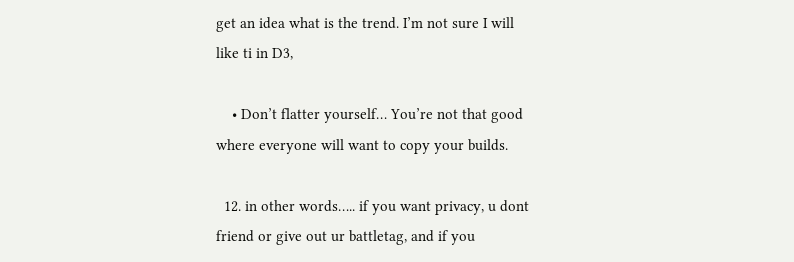get an idea what is the trend. I’m not sure I will like ti in D3,

    • Don’t flatter yourself… You’re not that good where everyone will want to copy your builds.

  12. in other words….. if you want privacy, u dont friend or give out ur battletag, and if you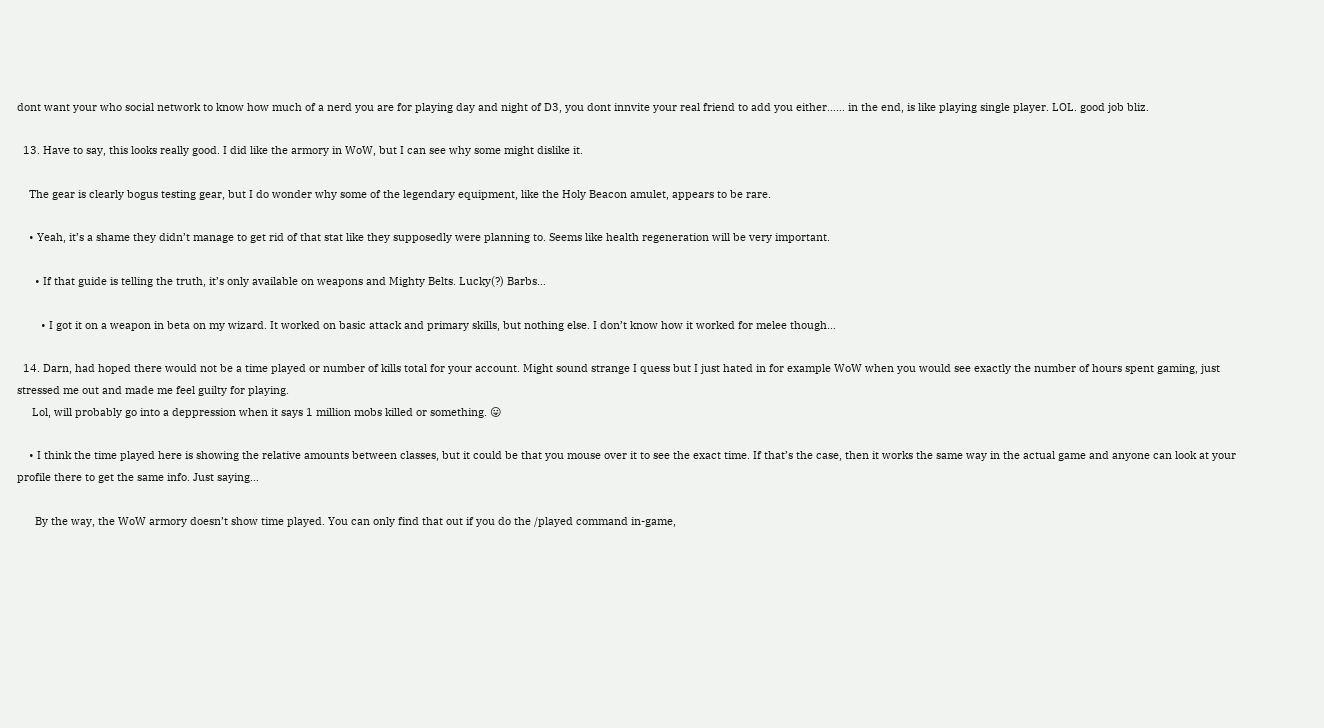dont want your who social network to know how much of a nerd you are for playing day and night of D3, you dont innvite your real friend to add you either…… in the end, is like playing single player. LOL. good job bliz.

  13. Have to say, this looks really good. I did like the armory in WoW, but I can see why some might dislike it.

    The gear is clearly bogus testing gear, but I do wonder why some of the legendary equipment, like the Holy Beacon amulet, appears to be rare.

    • Yeah, it’s a shame they didn’t manage to get rid of that stat like they supposedly were planning to. Seems like health regeneration will be very important.

      • If that guide is telling the truth, it’s only available on weapons and Mighty Belts. Lucky(?) Barbs…

        • I got it on a weapon in beta on my wizard. It worked on basic attack and primary skills, but nothing else. I don’t know how it worked for melee though…

  14. Darn, had hoped there would not be a time played or number of kills total for your account. Might sound strange I quess but I just hated in for example WoW when you would see exactly the number of hours spent gaming, just stressed me out and made me feel guilty for playing.
     Lol, will probably go into a deppression when it says 1 million mobs killed or something. 😛

    • I think the time played here is showing the relative amounts between classes, but it could be that you mouse over it to see the exact time. If that’s the case, then it works the same way in the actual game and anyone can look at your profile there to get the same info. Just saying…

      By the way, the WoW armory doesn’t show time played. You can only find that out if you do the /played command in-game,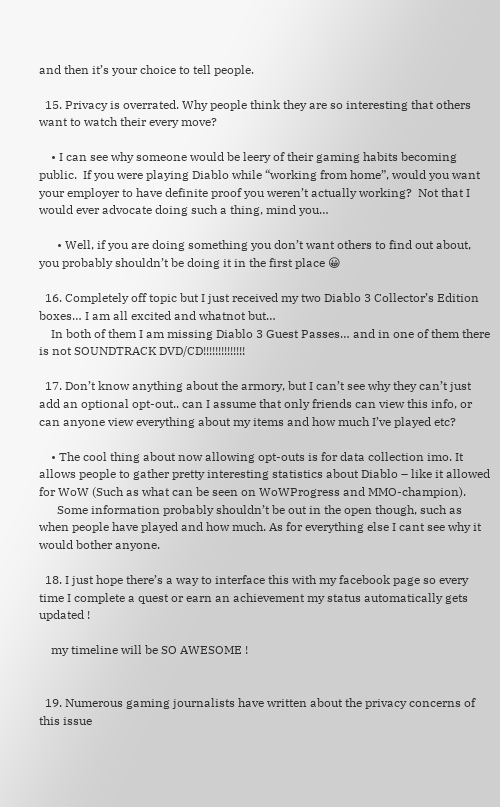and then it’s your choice to tell people.

  15. Privacy is overrated. Why people think they are so interesting that others want to watch their every move?

    • I can see why someone would be leery of their gaming habits becoming public.  If you were playing Diablo while “working from home”, would you want your employer to have definite proof you weren’t actually working?  Not that I would ever advocate doing such a thing, mind you…

      • Well, if you are doing something you don’t want others to find out about, you probably shouldn’t be doing it in the first place 😀

  16. Completely off topic but I just received my two Diablo 3 Collector’s Edition boxes… I am all excited and whatnot but…
    In both of them I am missing Diablo 3 Guest Passes… and in one of them there is not SOUNDTRACK DVD/CD!!!!!!!!!!!!!!

  17. Don’t know anything about the armory, but I can’t see why they can’t just add an optional opt-out.. can I assume that only friends can view this info, or can anyone view everything about my items and how much I’ve played etc?

    • The cool thing about now allowing opt-outs is for data collection imo. It allows people to gather pretty interesting statistics about Diablo – like it allowed for WoW (Such as what can be seen on WoWProgress and MMO-champion).
      Some information probably shouldn’t be out in the open though, such as when people have played and how much. As for everything else I cant see why it would bother anyone.

  18. I just hope there’s a way to interface this with my facebook page so every time I complete a quest or earn an achievement my status automatically gets updated !

    my timeline will be SO AWESOME !


  19. Numerous gaming journalists have written about the privacy concerns of this issue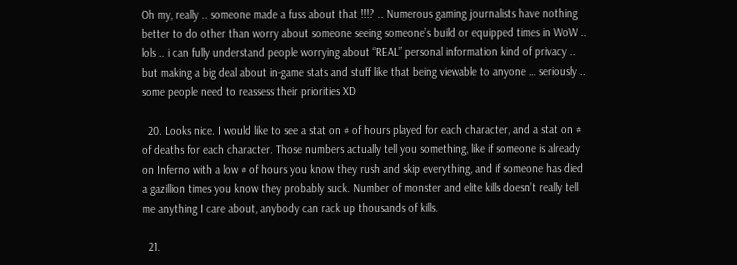Oh my, really .. someone made a fuss about that !!!? .. Numerous gaming journalists have nothing better to do other than worry about someone seeing someone’s build or equipped times in WoW .. lols .. i can fully understand people worrying about “REAL” personal information kind of privacy .. but making a big deal about in-game stats and stuff like that being viewable to anyone … seriously .. some people need to reassess their priorities XD

  20. Looks nice. I would like to see a stat on # of hours played for each character, and a stat on # of deaths for each character. Those numbers actually tell you something, like if someone is already on Inferno with a low # of hours you know they rush and skip everything, and if someone has died a gazillion times you know they probably suck. Number of monster and elite kills doesn’t really tell me anything I care about, anybody can rack up thousands of kills.

  21.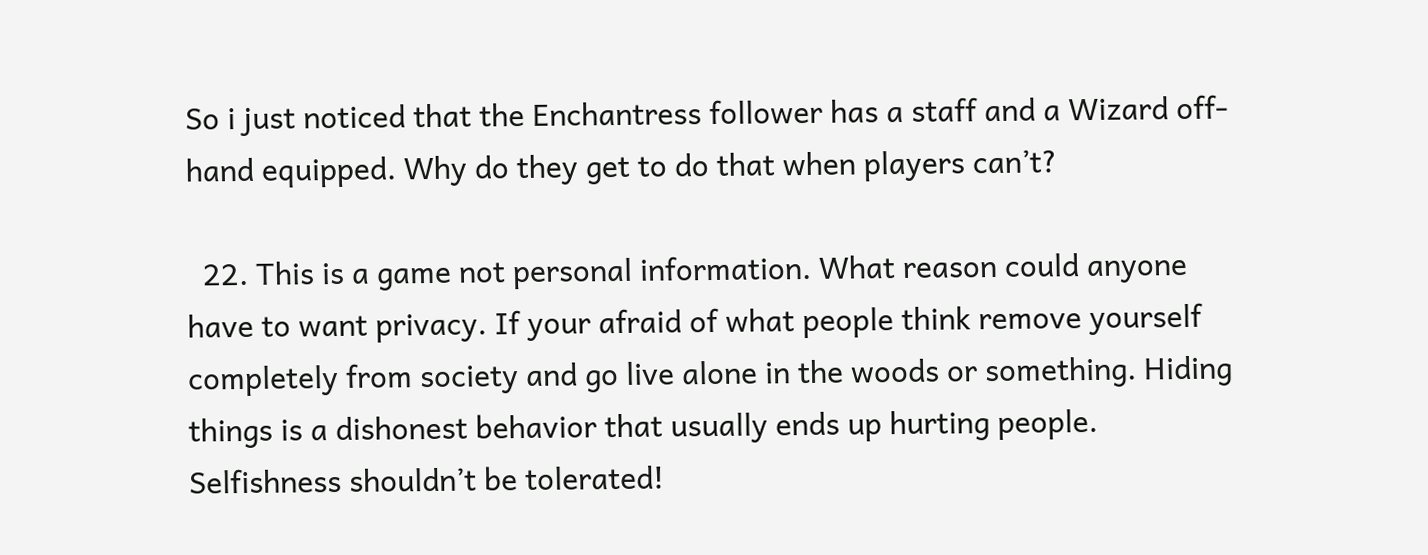So i just noticed that the Enchantress follower has a staff and a Wizard off-hand equipped. Why do they get to do that when players can’t?

  22. This is a game not personal information. What reason could anyone have to want privacy. If your afraid of what people think remove yourself completely from society and go live alone in the woods or something. Hiding things is a dishonest behavior that usually ends up hurting people. Selfishness shouldn’t be tolerated!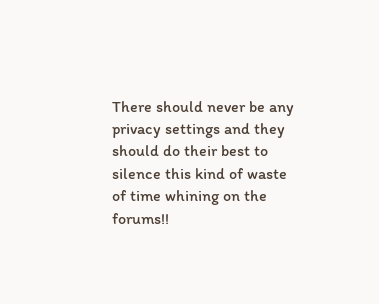There should never be any privacy settings and they should do their best to silence this kind of waste of time whining on the forums!!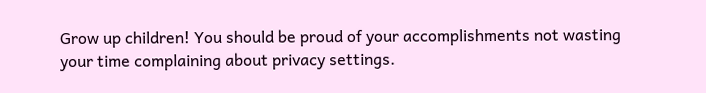Grow up children! You should be proud of your accomplishments not wasting your time complaining about privacy settings.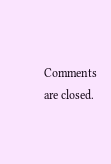Comments are closed.